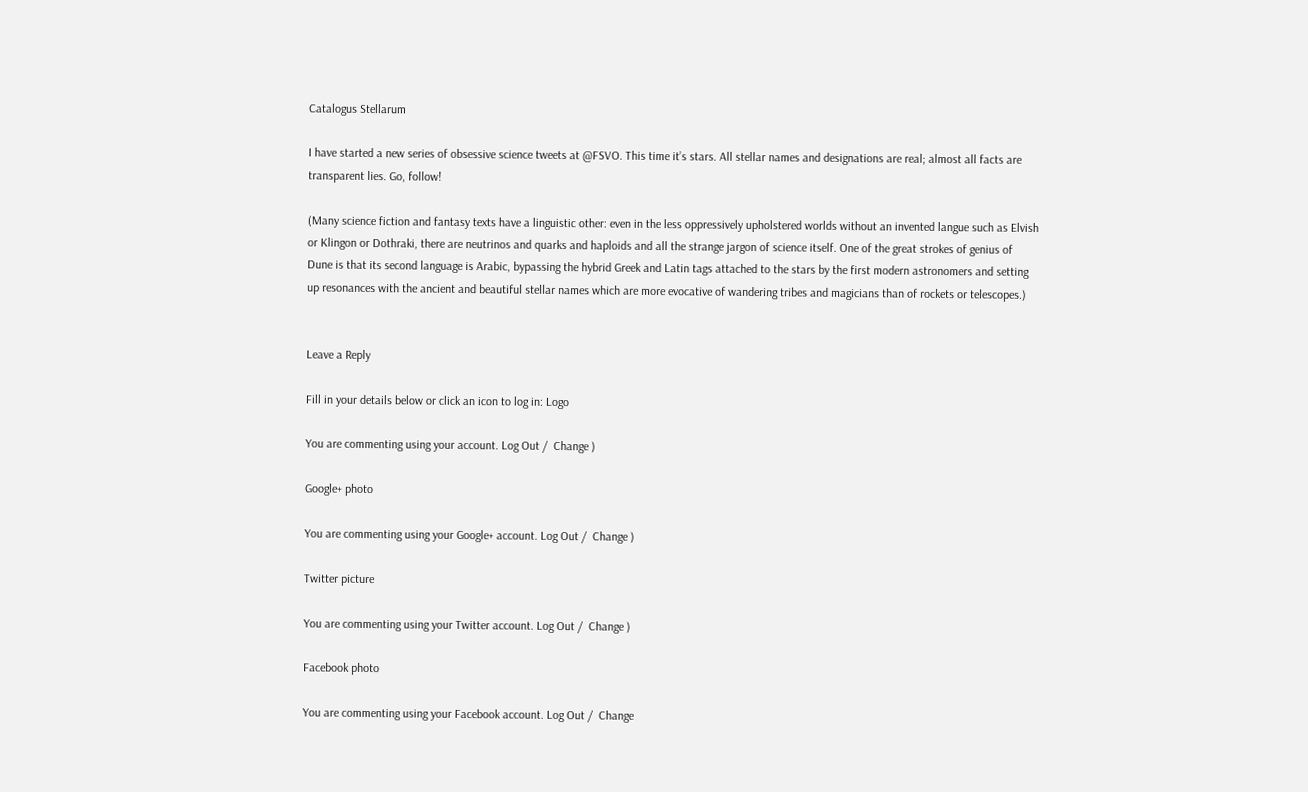Catalogus Stellarum

I have started a new series of obsessive science tweets at @FSVO. This time it’s stars. All stellar names and designations are real; almost all facts are transparent lies. Go, follow!

(Many science fiction and fantasy texts have a linguistic other: even in the less oppressively upholstered worlds without an invented langue such as Elvish or Klingon or Dothraki, there are neutrinos and quarks and haploids and all the strange jargon of science itself. One of the great strokes of genius of Dune is that its second language is Arabic, bypassing the hybrid Greek and Latin tags attached to the stars by the first modern astronomers and setting up resonances with the ancient and beautiful stellar names which are more evocative of wandering tribes and magicians than of rockets or telescopes.)


Leave a Reply

Fill in your details below or click an icon to log in: Logo

You are commenting using your account. Log Out /  Change )

Google+ photo

You are commenting using your Google+ account. Log Out /  Change )

Twitter picture

You are commenting using your Twitter account. Log Out /  Change )

Facebook photo

You are commenting using your Facebook account. Log Out /  Change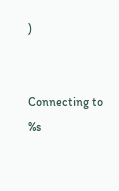)


Connecting to %s